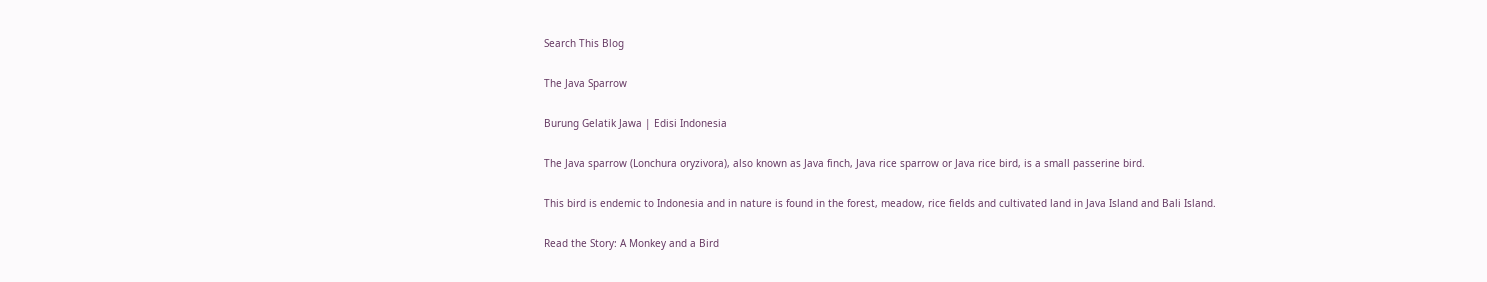Search This Blog

The Java Sparrow

Burung Gelatik Jawa | Edisi Indonesia

The Java sparrow (Lonchura oryzivora), also known as Java finch, Java rice sparrow or Java rice bird, is a small passerine bird.

This bird is endemic to Indonesia and in nature is found in the forest, meadow, rice fields and cultivated land in Java Island and Bali Island.

Read the Story: A Monkey and a Bird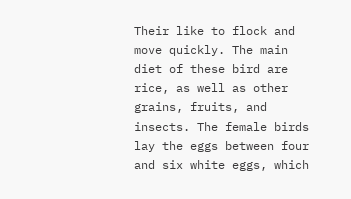Their like to flock and move quickly. The main diet of these bird are rice, as well as other grains, fruits, and insects. The female birds lay the eggs between four and six white eggs, which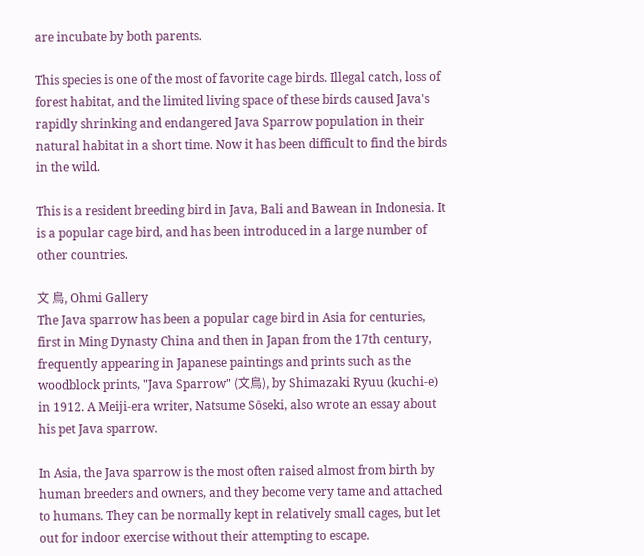are incubate by both parents.

This species is one of the most of favorite cage birds. Illegal catch, loss of forest habitat, and the limited living space of these birds caused Java's rapidly shrinking and endangered Java Sparrow population in their natural habitat in a short time. Now it has been difficult to find the birds in the wild.

This is a resident breeding bird in Java, Bali and Bawean in Indonesia. It is a popular cage bird, and has been introduced in a large number of other countries.

文 鳥, Ohmi Gallery
The Java sparrow has been a popular cage bird in Asia for centuries, first in Ming Dynasty China and then in Japan from the 17th century, frequently appearing in Japanese paintings and prints such as the woodblock prints, "Java Sparrow" (文鳥), by Shimazaki Ryuu (kuchi-e) in 1912. A Meiji-era writer, Natsume Sōseki, also wrote an essay about his pet Java sparrow.

In Asia, the Java sparrow is the most often raised almost from birth by human breeders and owners, and they become very tame and attached to humans. They can be normally kept in relatively small cages, but let out for indoor exercise without their attempting to escape.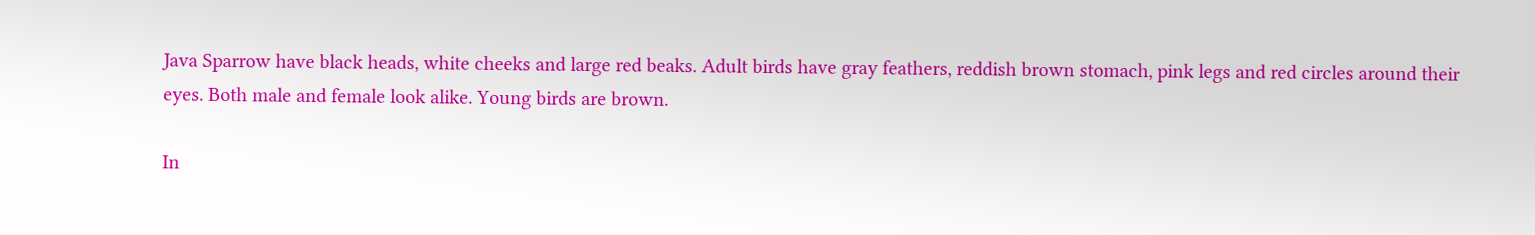Java Sparrow have black heads, white cheeks and large red beaks. Adult birds have gray feathers, reddish brown stomach, pink legs and red circles around their eyes. Both male and female look alike. Young birds are brown.

In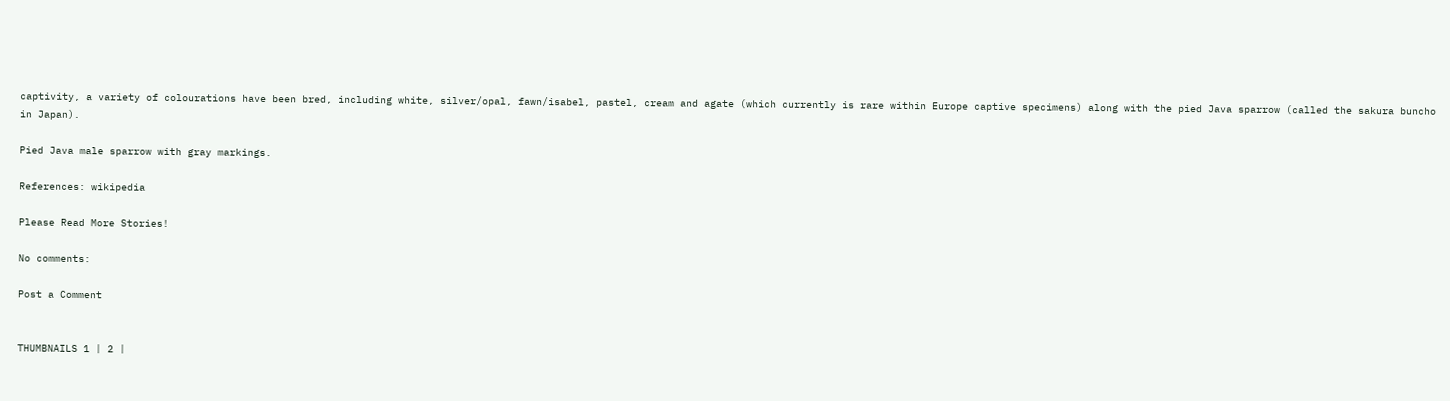captivity, a variety of colourations have been bred, including white, silver/opal, fawn/isabel, pastel, cream and agate (which currently is rare within Europe captive specimens) along with the pied Java sparrow (called the sakura buncho in Japan).

Pied Java male sparrow with gray markings.

References: wikipedia

Please Read More Stories!

No comments:

Post a Comment


THUMBNAILS 1 | 2 |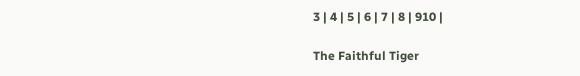3 | 4 | 5 | 6 | 7 | 8 | 910 |

The Faithful Tiger